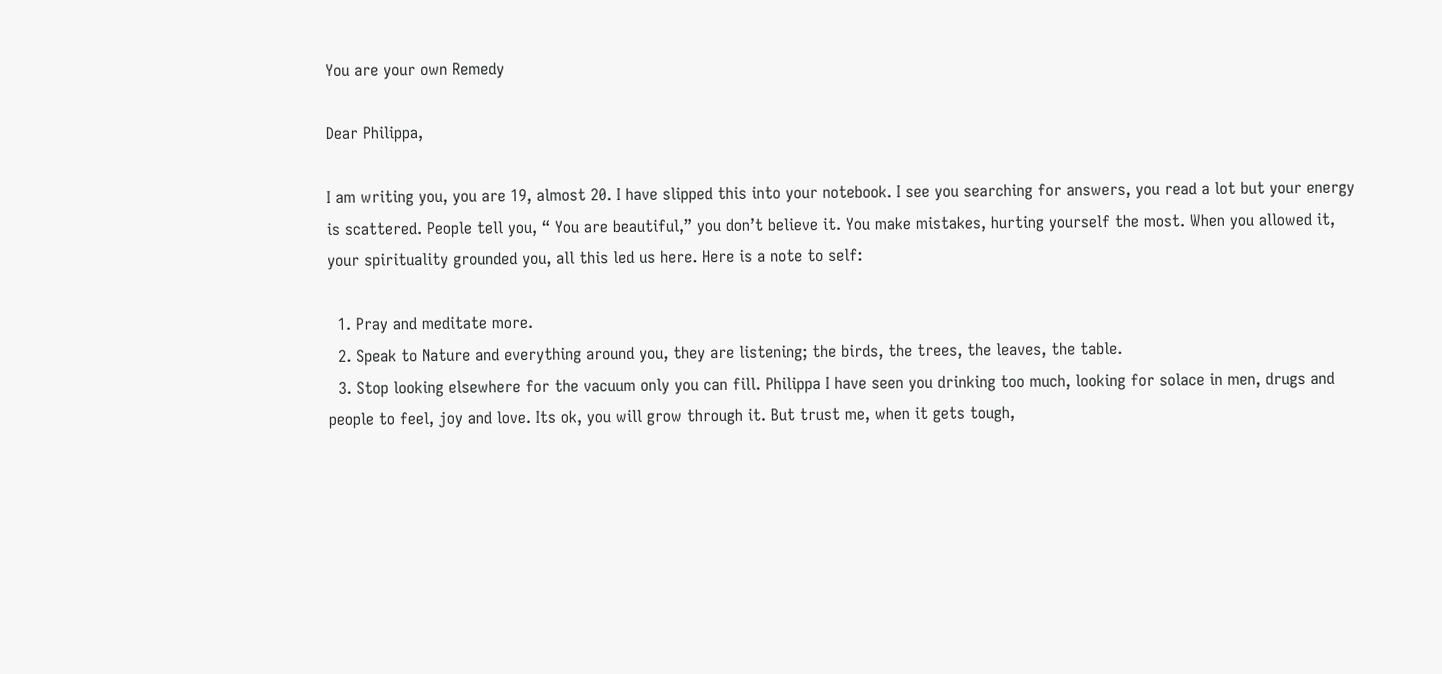You are your own Remedy

Dear Philippa,

I am writing you, you are 19, almost 20. I have slipped this into your notebook. I see you searching for answers, you read a lot but your energy is scattered. People tell you, “ You are beautiful,” you don’t believe it. You make mistakes, hurting yourself the most. When you allowed it, your spirituality grounded you, all this led us here. Here is a note to self:

  1. Pray and meditate more.
  2. Speak to Nature and everything around you, they are listening; the birds, the trees, the leaves, the table.
  3. Stop looking elsewhere for the vacuum only you can fill. Philippa I have seen you drinking too much, looking for solace in men, drugs and people to feel, joy and love. Its ok, you will grow through it. But trust me, when it gets tough,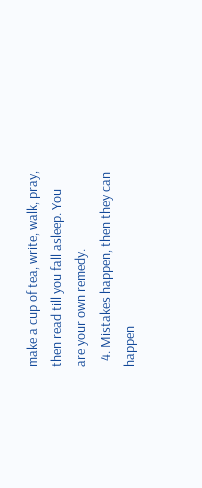make a cup of tea, write, walk, pray, then read till you fall asleep. You are your own remedy.
  4. Mistakes happen, then they can happen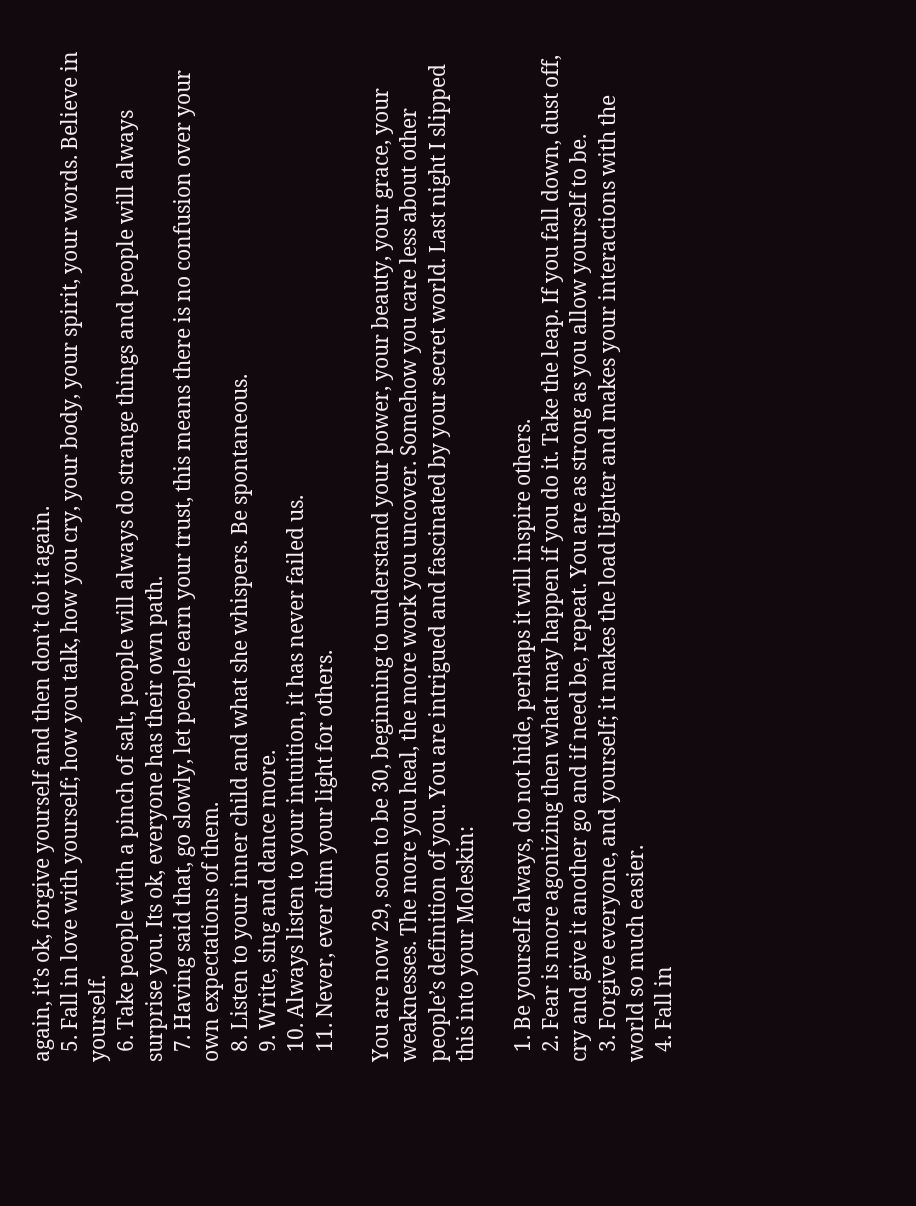again, it’s ok, forgive yourself and then don’t do it again.
  5. Fall in love with yourself; how you talk, how you cry, your body, your spirit, your words. Believe in yourself.
  6. Take people with a pinch of salt, people will always do strange things and people will always surprise you. Its ok, everyone has their own path.
  7. Having said that, go slowly, let people earn your trust, this means there is no confusion over your own expectations of them.
  8. Listen to your inner child and what she whispers. Be spontaneous.
  9. Write, sing and dance more.
  10. Always listen to your intuition, it has never failed us.
  11. Never, ever dim your light for others.

You are now 29, soon to be 30, beginning to understand your power, your beauty, your grace, your weaknesses. The more you heal, the more work you uncover. Somehow you care less about other people’s definition of you. You are intrigued and fascinated by your secret world. Last night I slipped this into your Moleskin:

  1. Be yourself always, do not hide, perhaps it will inspire others.
  2. Fear is more agonizing then what may happen if you do it. Take the leap. If you fall down, dust off, cry and give it another go and if need be, repeat. You are as strong as you allow yourself to be.
  3. Forgive everyone, and yourself; it makes the load lighter and makes your interactions with the world so much easier.
  4. Fall in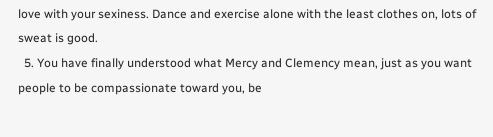love with your sexiness. Dance and exercise alone with the least clothes on, lots of sweat is good.
  5. You have finally understood what Mercy and Clemency mean, just as you want people to be compassionate toward you, be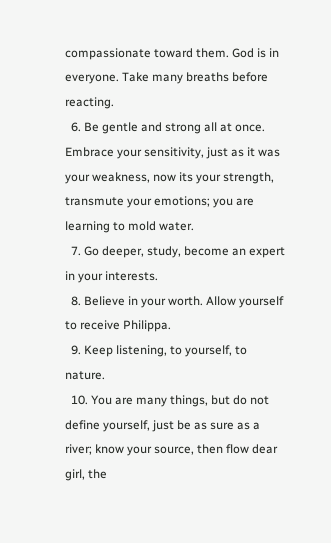compassionate toward them. God is in everyone. Take many breaths before reacting.
  6. Be gentle and strong all at once. Embrace your sensitivity, just as it was your weakness, now its your strength, transmute your emotions; you are learning to mold water.
  7. Go deeper, study, become an expert in your interests.
  8. Believe in your worth. Allow yourself to receive Philippa.
  9. Keep listening, to yourself, to nature.
  10. You are many things, but do not define yourself, just be as sure as a river; know your source, then flow dear girl, the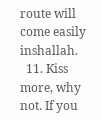route will come easily inshallah.
  11. Kiss more, why not. If you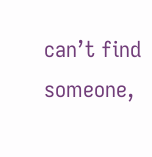can’t find someone,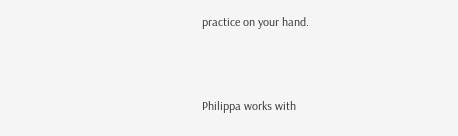practice on your hand.



Philippa works with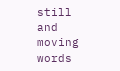still and moving words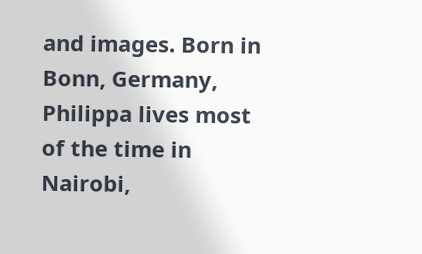and images. Born in Bonn, Germany, Philippa lives most of the time in Nairobi,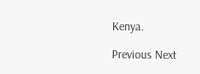Kenya.

Previous Next